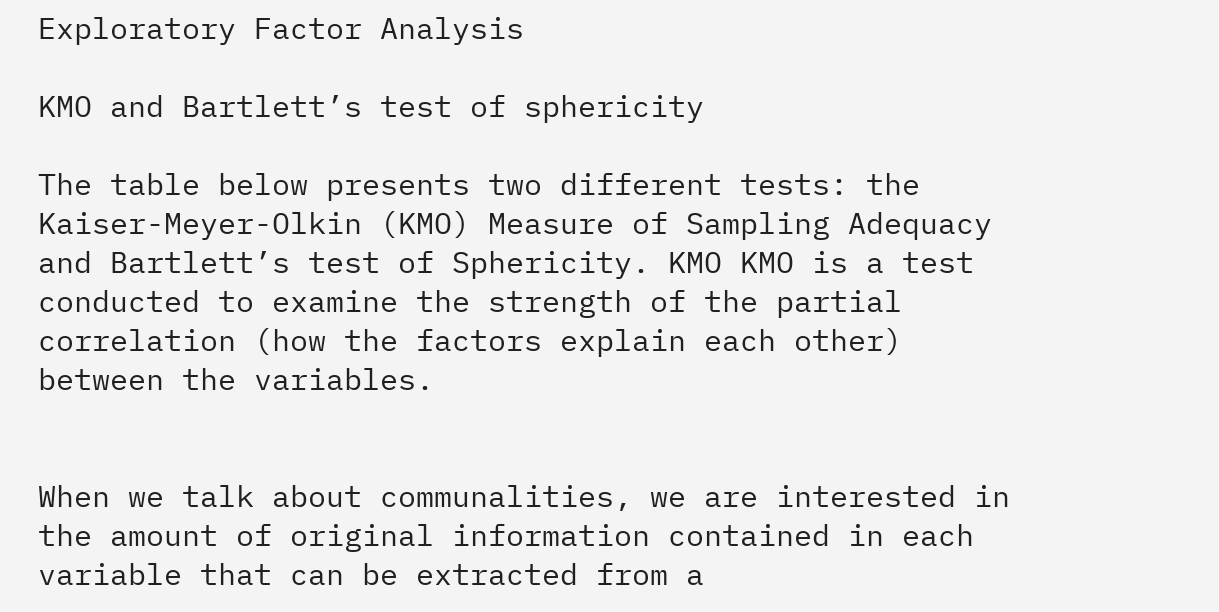Exploratory Factor Analysis

KMO and Bartlett’s test of sphericity

The table below presents two different tests: the Kaiser-Meyer-Olkin (KMO) Measure of Sampling Adequacy and Bartlett’s test of Sphericity. KMO KMO is a test conducted to examine the strength of the partial correlation (how the factors explain each other) between the variables.


When we talk about communalities, we are interested in the amount of original information contained in each variable that can be extracted from a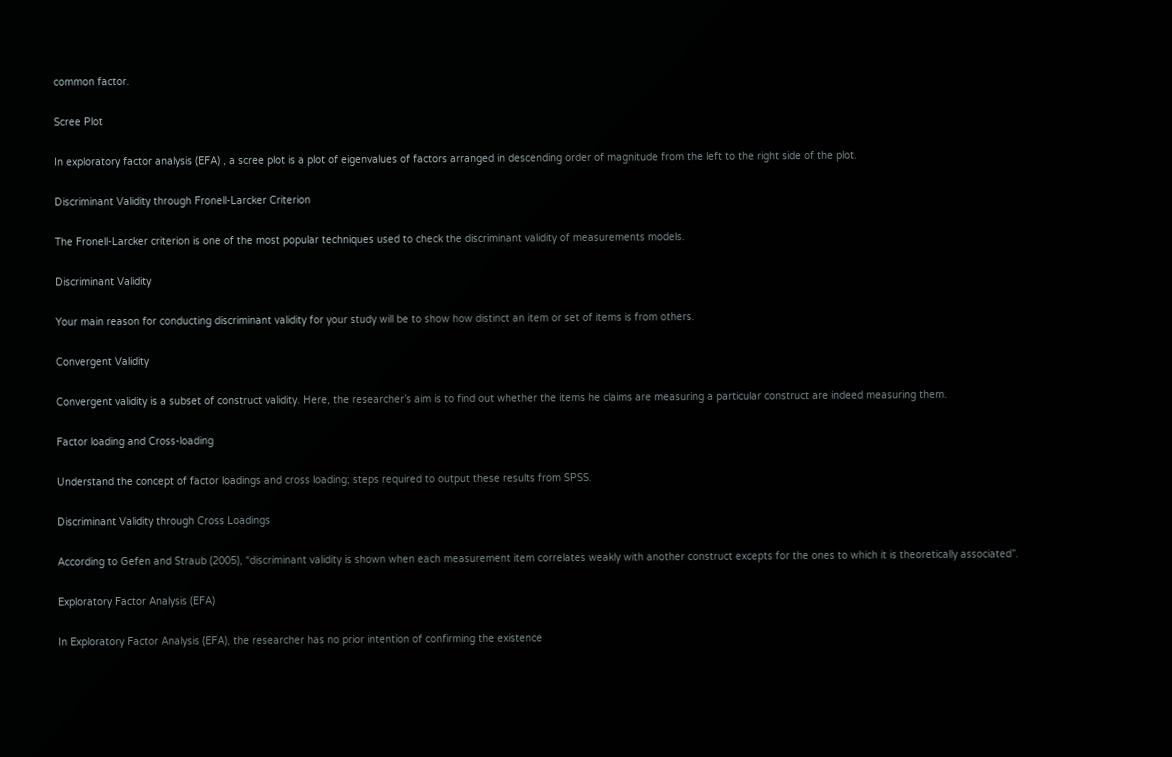common factor.

Scree Plot

In exploratory factor analysis (EFA) , a scree plot is a plot of eigenvalues of factors arranged in descending order of magnitude from the left to the right side of the plot.

Discriminant Validity through Fronell-Larcker Criterion

The Fronell-Larcker criterion is one of the most popular techniques used to check the discriminant validity of measurements models.

Discriminant Validity

Your main reason for conducting discriminant validity for your study will be to show how distinct an item or set of items is from others.

Convergent Validity

Convergent validity is a subset of construct validity. Here, the researcher’s aim is to find out whether the items he claims are measuring a particular construct are indeed measuring them.

Factor loading and Cross-loading

Understand the concept of factor loadings and cross loading; steps required to output these results from SPSS.

Discriminant Validity through Cross Loadings

According to Gefen and Straub (2005), “discriminant validity is shown when each measurement item correlates weakly with another construct excepts for the ones to which it is theoretically associated”.

Exploratory Factor Analysis (EFA)

In Exploratory Factor Analysis (EFA), the researcher has no prior intention of confirming the existence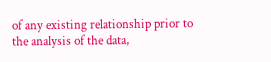of any existing relationship prior to the analysis of the data,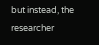but instead, the researcher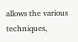allows the various techniques,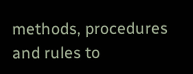methods, procedures and rules to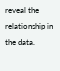reveal the relationship in the data.